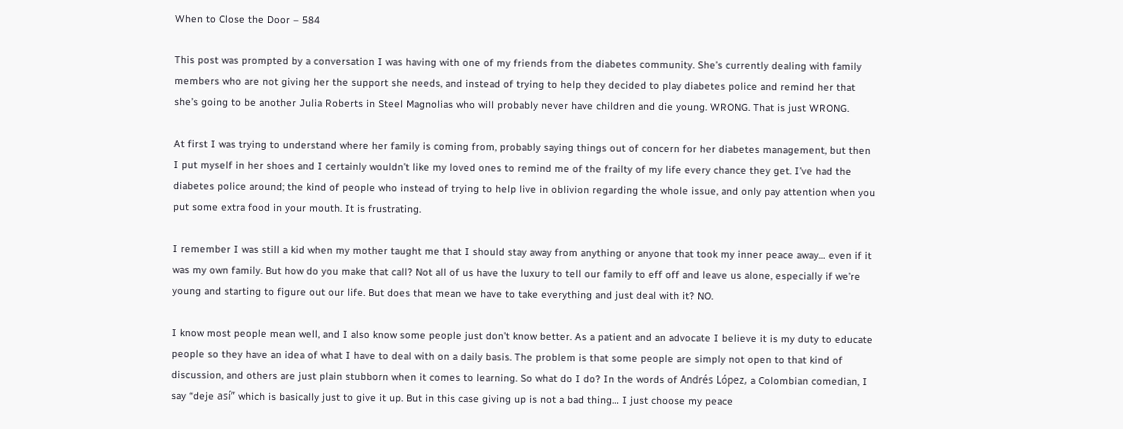When to Close the Door – 584

This post was prompted by a conversation I was having with one of my friends from the diabetes community. She’s currently dealing with family members who are not giving her the support she needs, and instead of trying to help they decided to play diabetes police and remind her that she’s going to be another Julia Roberts in Steel Magnolias who will probably never have children and die young. WRONG. That is just WRONG.

At first I was trying to understand where her family is coming from, probably saying things out of concern for her diabetes management, but then I put myself in her shoes and I certainly wouldn’t like my loved ones to remind me of the frailty of my life every chance they get. I’ve had the diabetes police around; the kind of people who instead of trying to help live in oblivion regarding the whole issue, and only pay attention when you put some extra food in your mouth. It is frustrating.

I remember I was still a kid when my mother taught me that I should stay away from anything or anyone that took my inner peace away… even if it was my own family. But how do you make that call? Not all of us have the luxury to tell our family to eff off and leave us alone, especially if we’re young and starting to figure out our life. But does that mean we have to take everything and just deal with it? NO.

I know most people mean well, and I also know some people just don’t know better. As a patient and an advocate I believe it is my duty to educate people so they have an idea of what I have to deal with on a daily basis. The problem is that some people are simply not open to that kind of discussion, and others are just plain stubborn when it comes to learning. So what do I do? In the words of Andrés López, a Colombian comedian, I say “deje así” which is basically just to give it up. But in this case giving up is not a bad thing… I just choose my peace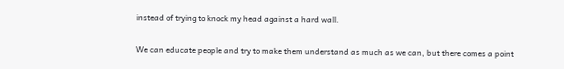instead of trying to knock my head against a hard wall.

We can educate people and try to make them understand as much as we can, but there comes a point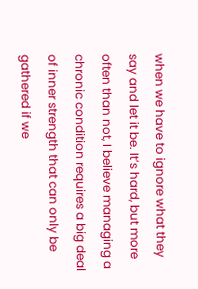when we have to ignore what they say and let it be. It’s hard, but more often than not, I believe managing a chronic condition requires a big deal of inner strength that can only be gathered if we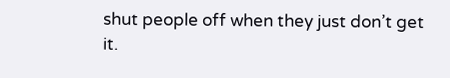shut people off when they just don’t get it.